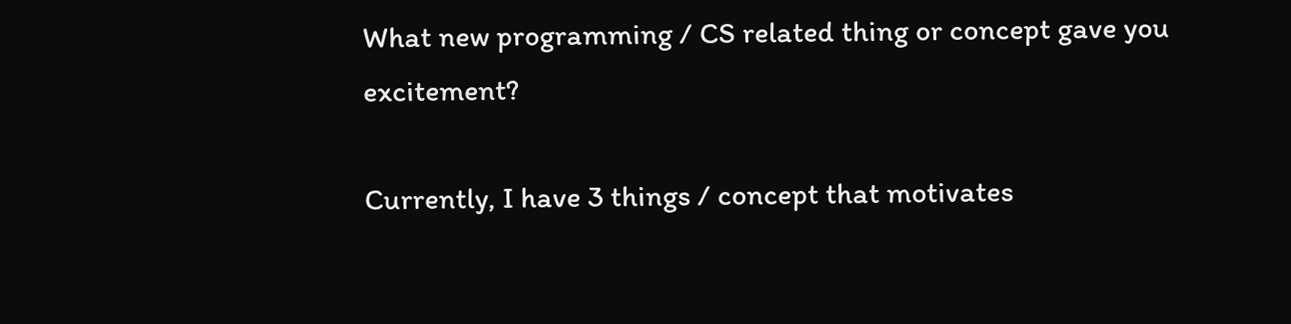What new programming / CS related thing or concept gave you excitement?

Currently, I have 3 things / concept that motivates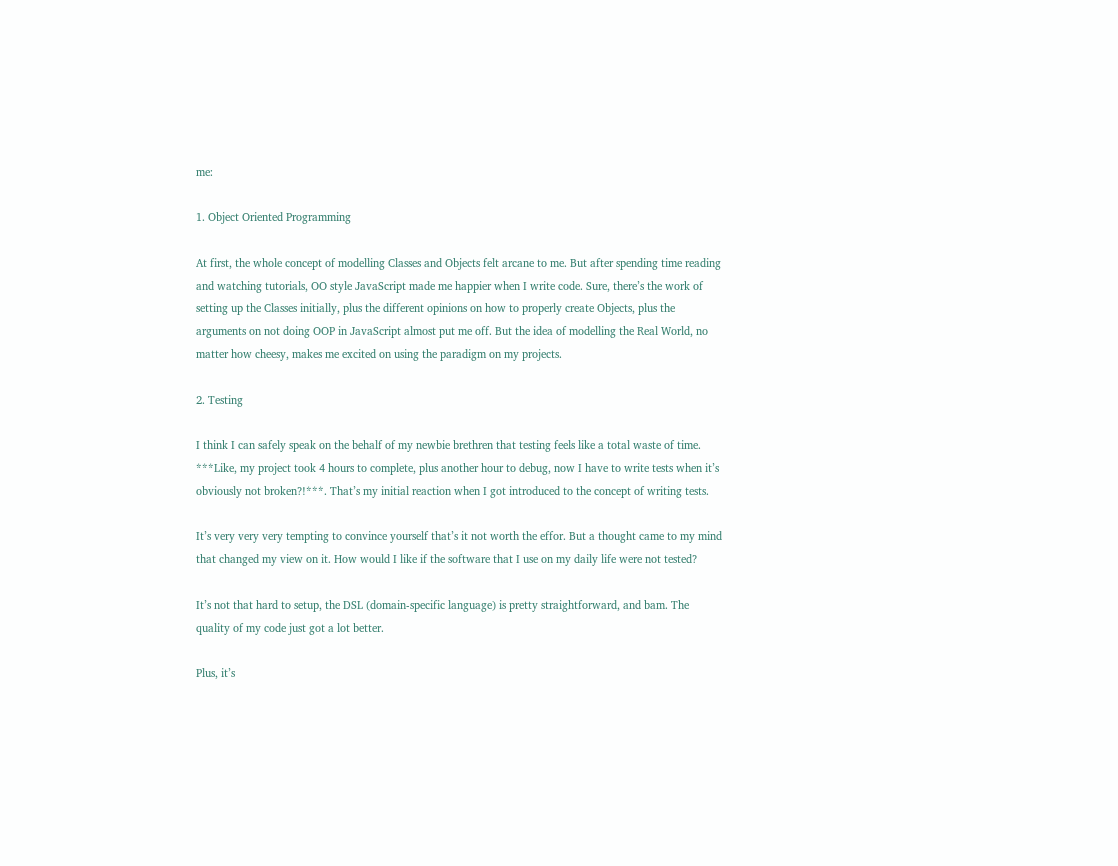me:

1. Object Oriented Programming

At first, the whole concept of modelling Classes and Objects felt arcane to me. But after spending time reading and watching tutorials, OO style JavaScript made me happier when I write code. Sure, there’s the work of setting up the Classes initially, plus the different opinions on how to properly create Objects, plus the arguments on not doing OOP in JavaScript almost put me off. But the idea of modelling the Real World, no matter how cheesy, makes me excited on using the paradigm on my projects.

2. Testing

I think I can safely speak on the behalf of my newbie brethren that testing feels like a total waste of time. ***Like, my project took 4 hours to complete, plus another hour to debug, now I have to write tests when it’s obviously not broken?!***. That’s my initial reaction when I got introduced to the concept of writing tests.

It’s very very very tempting to convince yourself that’s it not worth the effor. But a thought came to my mind that changed my view on it. How would I like if the software that I use on my daily life were not tested?

It’s not that hard to setup, the DSL (domain-specific language) is pretty straightforward, and bam. The quality of my code just got a lot better.

Plus, it’s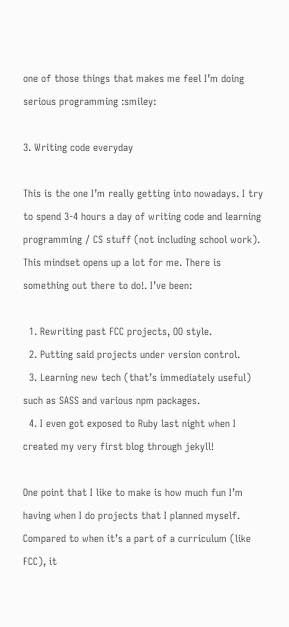one of those things that makes me feel I’m doing serious programming :smiley:

3. Writing code everyday

This is the one I’m really getting into nowadays. I try to spend 3-4 hours a day of writing code and learning programming / CS stuff (not including school work). This mindset opens up a lot for me. There is something out there to do!. I’ve been:

  1. Rewriting past FCC projects, OO style.
  2. Putting said projects under version control.
  3. Learning new tech (that’s immediately useful) such as SASS and various npm packages.
  4. I even got exposed to Ruby last night when I created my very first blog through jekyll!

One point that I like to make is how much fun I’m having when I do projects that I planned myself. Compared to when it’s a part of a curriculum (like FCC), it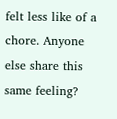felt less like of a chore. Anyone else share this same feeling?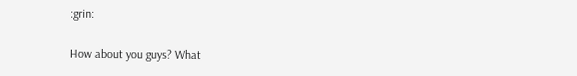:grin:

How about you guys? What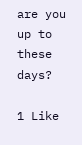are you up to these days?

1 Like